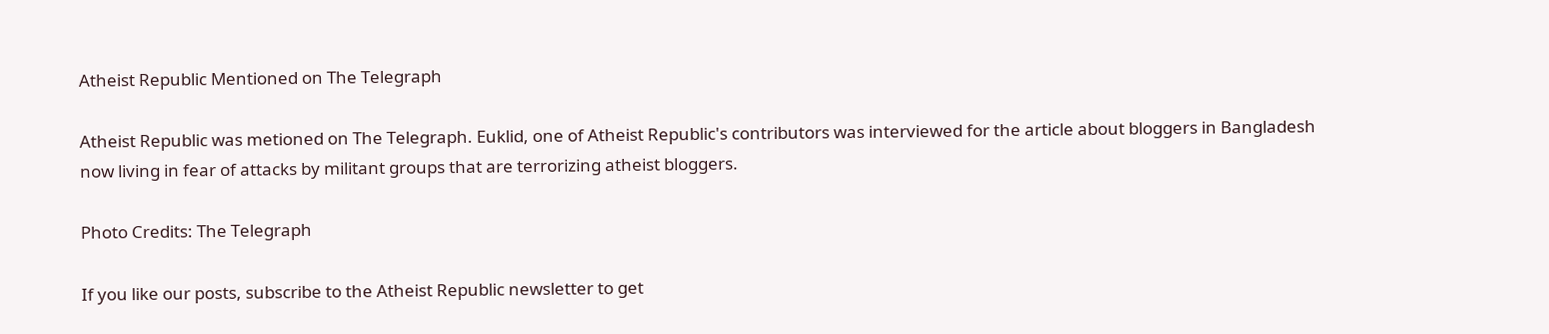Atheist Republic Mentioned on The Telegraph

Atheist Republic was metioned on The Telegraph. Euklid, one of Atheist Republic's contributors was interviewed for the article about bloggers in Bangladesh now living in fear of attacks by militant groups that are terrorizing atheist bloggers.

Photo Credits: The Telegraph

If you like our posts, subscribe to the Atheist Republic newsletter to get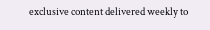exclusive content delivered weekly to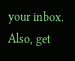your inbox. Also, get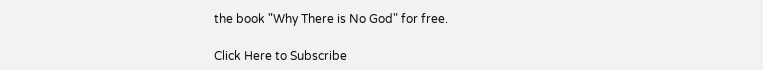the book "Why There is No God" for free.

Click Here to Subscribe